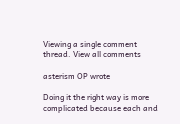Viewing a single comment thread. View all comments

asterism OP wrote

Doing it the right way is more complicated because each and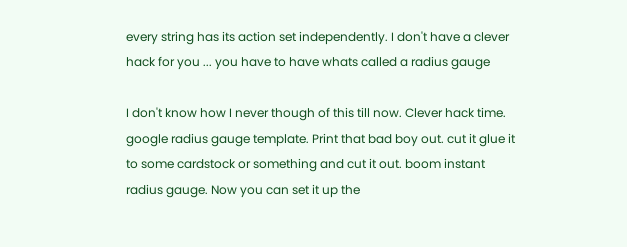every string has its action set independently. I don't have a clever hack for you ... you have to have whats called a radius gauge

I don't know how I never though of this till now. Clever hack time. google radius gauge template. Print that bad boy out. cut it glue it to some cardstock or something and cut it out. boom instant radius gauge. Now you can set it up the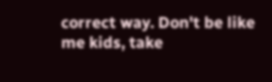correct way. Don't be like me kids, take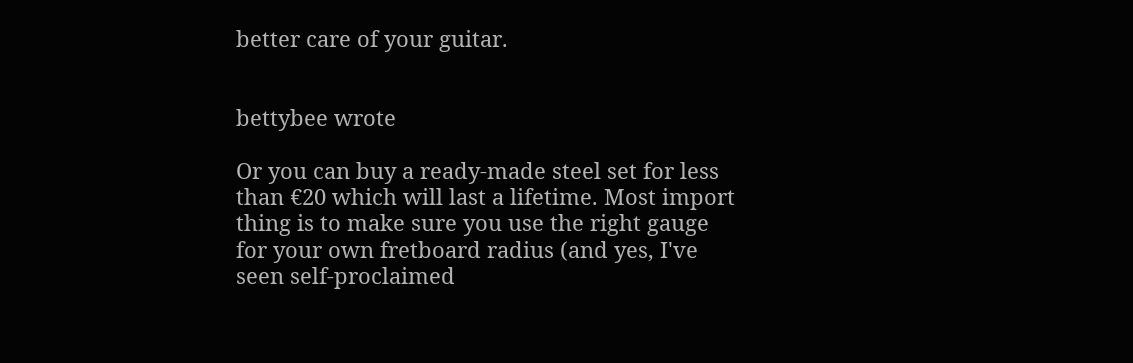better care of your guitar.


bettybee wrote

Or you can buy a ready-made steel set for less than €20 which will last a lifetime. Most import thing is to make sure you use the right gauge for your own fretboard radius (and yes, I've seen self-proclaimed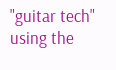"guitar tech" using the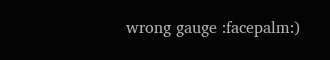wrong gauge :facepalm:)